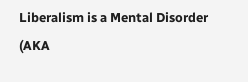Liberalism is a Mental Disorder (AKA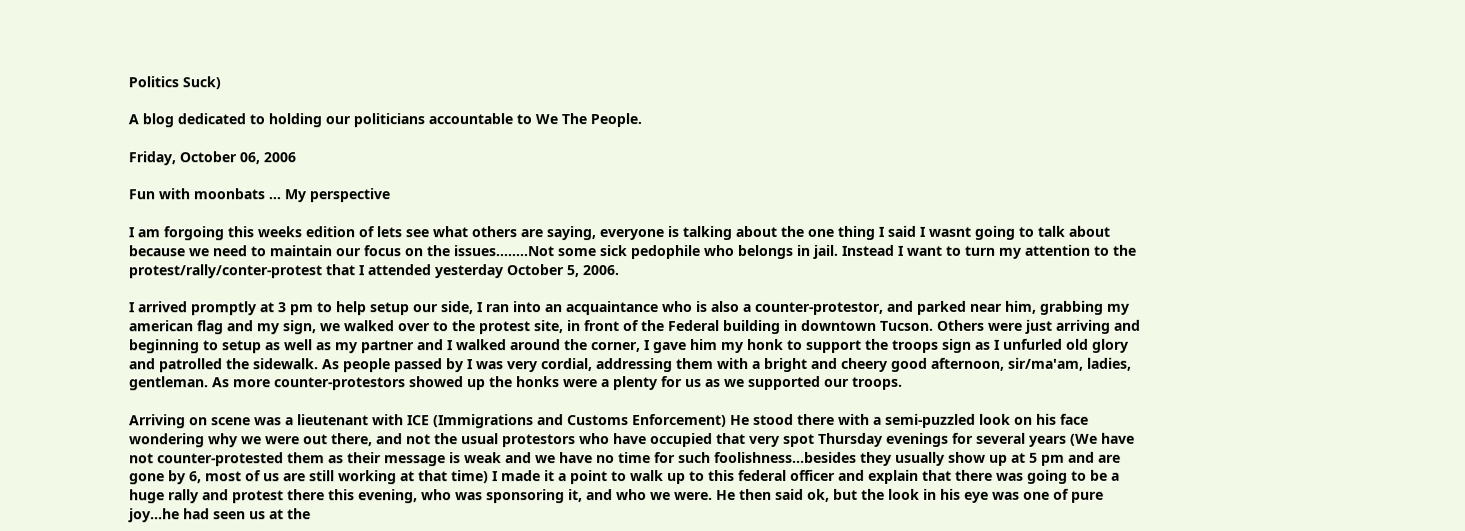Politics Suck)

A blog dedicated to holding our politicians accountable to We The People.

Friday, October 06, 2006

Fun with moonbats ... My perspective

I am forgoing this weeks edition of lets see what others are saying, everyone is talking about the one thing I said I wasnt going to talk about because we need to maintain our focus on the issues........Not some sick pedophile who belongs in jail. Instead I want to turn my attention to the protest/rally/conter-protest that I attended yesterday October 5, 2006.

I arrived promptly at 3 pm to help setup our side, I ran into an acquaintance who is also a counter-protestor, and parked near him, grabbing my american flag and my sign, we walked over to the protest site, in front of the Federal building in downtown Tucson. Others were just arriving and beginning to setup as well as my partner and I walked around the corner, I gave him my honk to support the troops sign as I unfurled old glory and patrolled the sidewalk. As people passed by I was very cordial, addressing them with a bright and cheery good afternoon, sir/ma'am, ladies, gentleman. As more counter-protestors showed up the honks were a plenty for us as we supported our troops.

Arriving on scene was a lieutenant with ICE (Immigrations and Customs Enforcement) He stood there with a semi-puzzled look on his face wondering why we were out there, and not the usual protestors who have occupied that very spot Thursday evenings for several years (We have not counter-protested them as their message is weak and we have no time for such foolishness...besides they usually show up at 5 pm and are gone by 6, most of us are still working at that time) I made it a point to walk up to this federal officer and explain that there was going to be a huge rally and protest there this evening, who was sponsoring it, and who we were. He then said ok, but the look in his eye was one of pure joy...he had seen us at the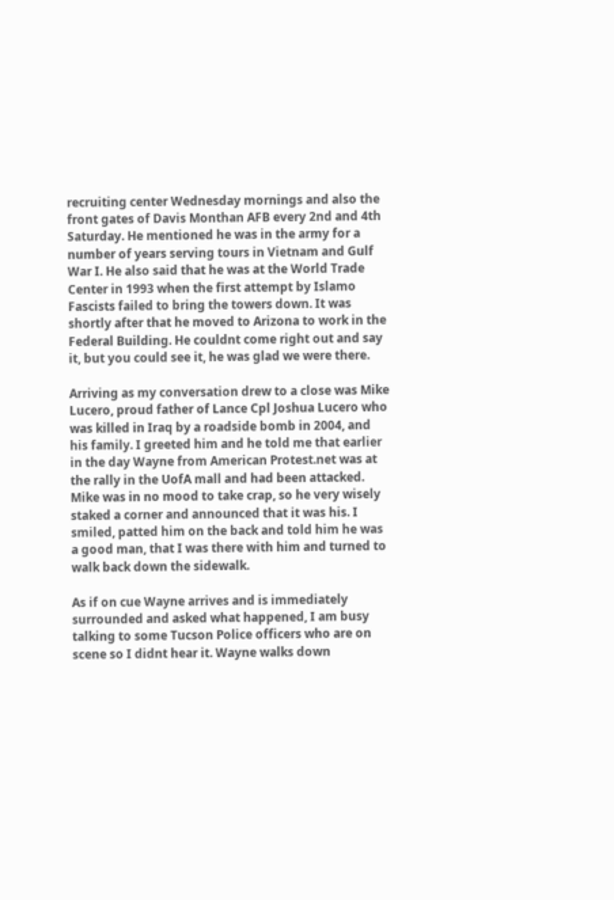recruiting center Wednesday mornings and also the front gates of Davis Monthan AFB every 2nd and 4th Saturday. He mentioned he was in the army for a number of years serving tours in Vietnam and Gulf War I. He also said that he was at the World Trade Center in 1993 when the first attempt by Islamo Fascists failed to bring the towers down. It was shortly after that he moved to Arizona to work in the Federal Building. He couldnt come right out and say it, but you could see it, he was glad we were there.

Arriving as my conversation drew to a close was Mike Lucero, proud father of Lance Cpl Joshua Lucero who was killed in Iraq by a roadside bomb in 2004, and his family. I greeted him and he told me that earlier in the day Wayne from American Protest.net was at the rally in the UofA mall and had been attacked. Mike was in no mood to take crap, so he very wisely staked a corner and announced that it was his. I smiled, patted him on the back and told him he was a good man, that I was there with him and turned to walk back down the sidewalk.

As if on cue Wayne arrives and is immediately surrounded and asked what happened, I am busy talking to some Tucson Police officers who are on scene so I didnt hear it. Wayne walks down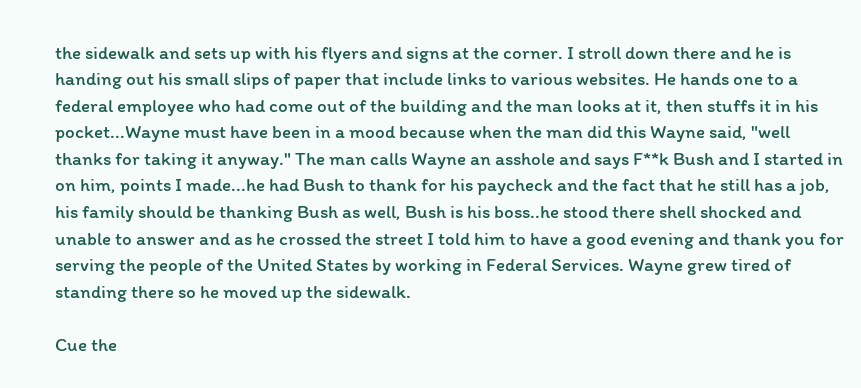the sidewalk and sets up with his flyers and signs at the corner. I stroll down there and he is handing out his small slips of paper that include links to various websites. He hands one to a federal employee who had come out of the building and the man looks at it, then stuffs it in his pocket...Wayne must have been in a mood because when the man did this Wayne said, "well thanks for taking it anyway." The man calls Wayne an asshole and says F**k Bush and I started in on him, points I made...he had Bush to thank for his paycheck and the fact that he still has a job, his family should be thanking Bush as well, Bush is his boss..he stood there shell shocked and unable to answer and as he crossed the street I told him to have a good evening and thank you for serving the people of the United States by working in Federal Services. Wayne grew tired of standing there so he moved up the sidewalk.

Cue the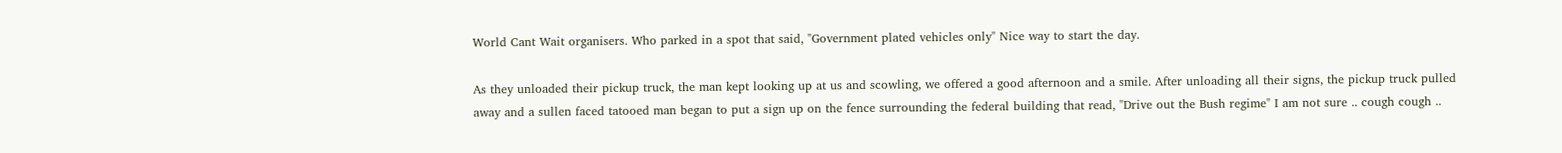World Cant Wait organisers. Who parked in a spot that said, "Government plated vehicles only" Nice way to start the day.

As they unloaded their pickup truck, the man kept looking up at us and scowling, we offered a good afternoon and a smile. After unloading all their signs, the pickup truck pulled away and a sullen faced tatooed man began to put a sign up on the fence surrounding the federal building that read, "Drive out the Bush regime" I am not sure .. cough cough ..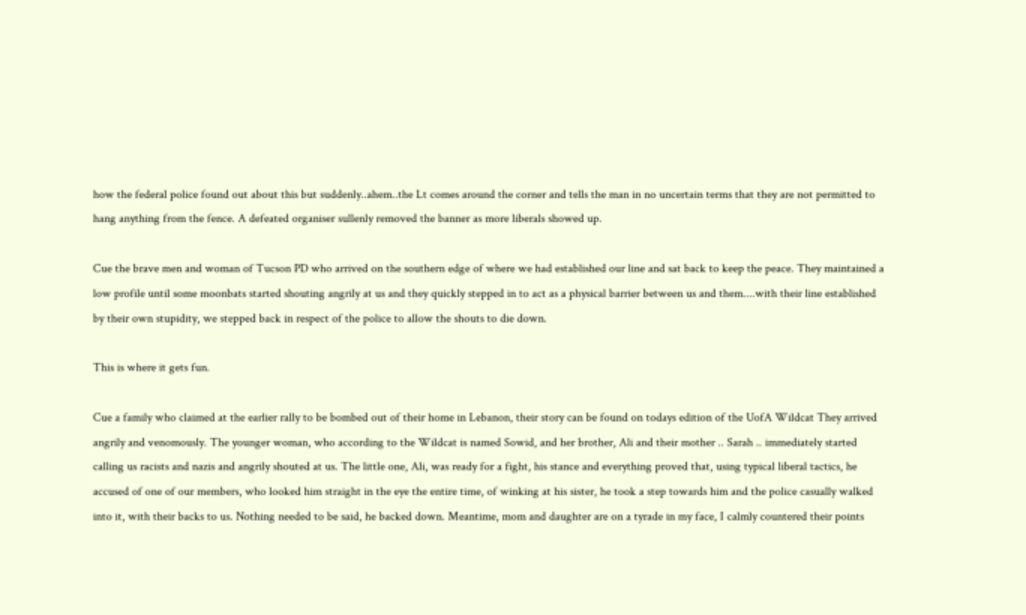how the federal police found out about this but suddenly..ahem..the Lt comes around the corner and tells the man in no uncertain terms that they are not permitted to hang anything from the fence. A defeated organiser sullenly removed the banner as more liberals showed up.

Cue the brave men and woman of Tucson PD who arrived on the southern edge of where we had established our line and sat back to keep the peace. They maintained a low profile until some moonbats started shouting angrily at us and they quickly stepped in to act as a physical barrier between us and them....with their line established by their own stupidity, we stepped back in respect of the police to allow the shouts to die down.

This is where it gets fun.

Cue a family who claimed at the earlier rally to be bombed out of their home in Lebanon, their story can be found on todays edition of the UofA Wildcat They arrived angrily and venomously. The younger woman, who according to the Wildcat is named Sowid, and her brother, Ali and their mother .. Sarah .. immediately started calling us racists and nazis and angrily shouted at us. The little one, Ali, was ready for a fight, his stance and everything proved that, using typical liberal tactics, he accused of one of our members, who looked him straight in the eye the entire time, of winking at his sister, he took a step towards him and the police casually walked into it, with their backs to us. Nothing needed to be said, he backed down. Meantime, mom and daughter are on a tyrade in my face, I calmly countered their points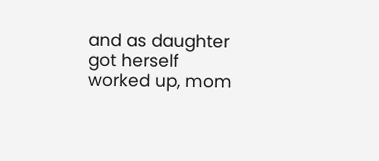and as daughter got herself worked up, mom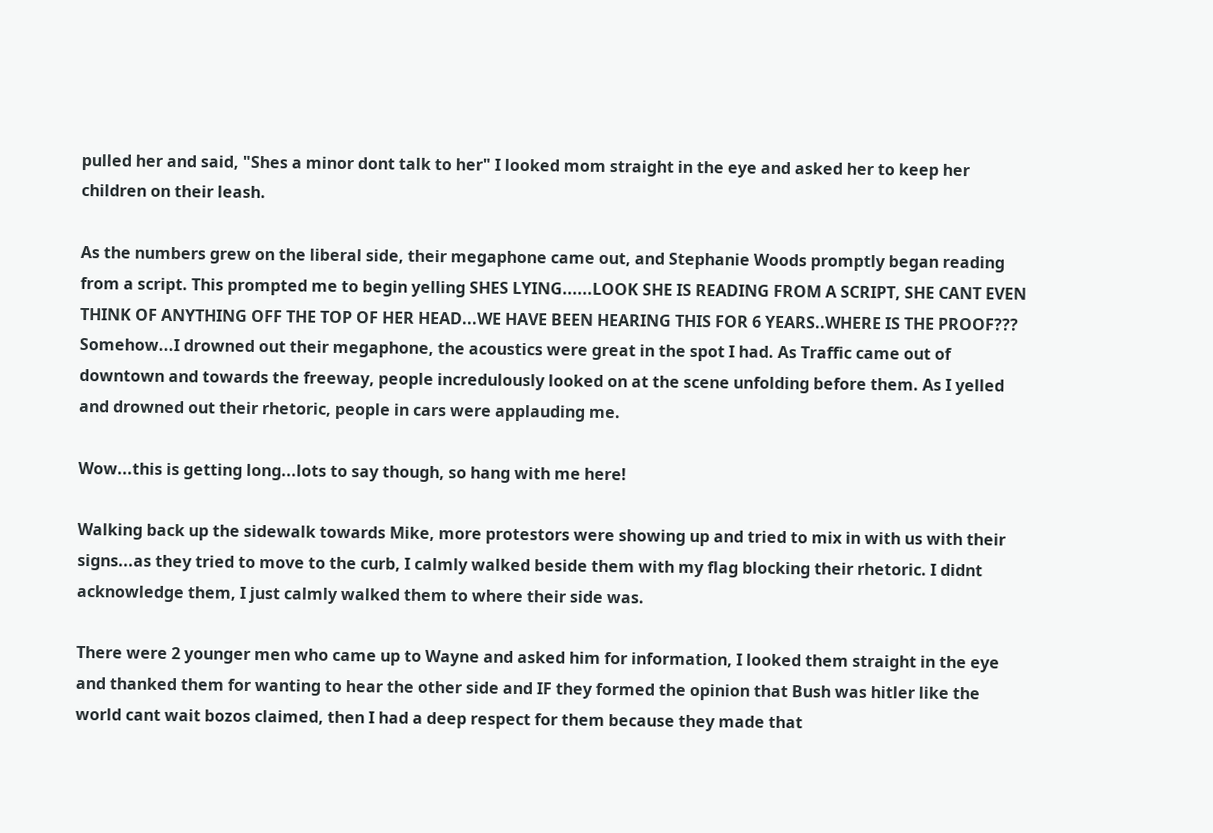pulled her and said, "Shes a minor dont talk to her" I looked mom straight in the eye and asked her to keep her children on their leash.

As the numbers grew on the liberal side, their megaphone came out, and Stephanie Woods promptly began reading from a script. This prompted me to begin yelling SHES LYING......LOOK SHE IS READING FROM A SCRIPT, SHE CANT EVEN THINK OF ANYTHING OFF THE TOP OF HER HEAD...WE HAVE BEEN HEARING THIS FOR 6 YEARS..WHERE IS THE PROOF??? Somehow...I drowned out their megaphone, the acoustics were great in the spot I had. As Traffic came out of downtown and towards the freeway, people incredulously looked on at the scene unfolding before them. As I yelled and drowned out their rhetoric, people in cars were applauding me.

Wow...this is getting long...lots to say though, so hang with me here!

Walking back up the sidewalk towards Mike, more protestors were showing up and tried to mix in with us with their signs...as they tried to move to the curb, I calmly walked beside them with my flag blocking their rhetoric. I didnt acknowledge them, I just calmly walked them to where their side was.

There were 2 younger men who came up to Wayne and asked him for information, I looked them straight in the eye and thanked them for wanting to hear the other side and IF they formed the opinion that Bush was hitler like the world cant wait bozos claimed, then I had a deep respect for them because they made that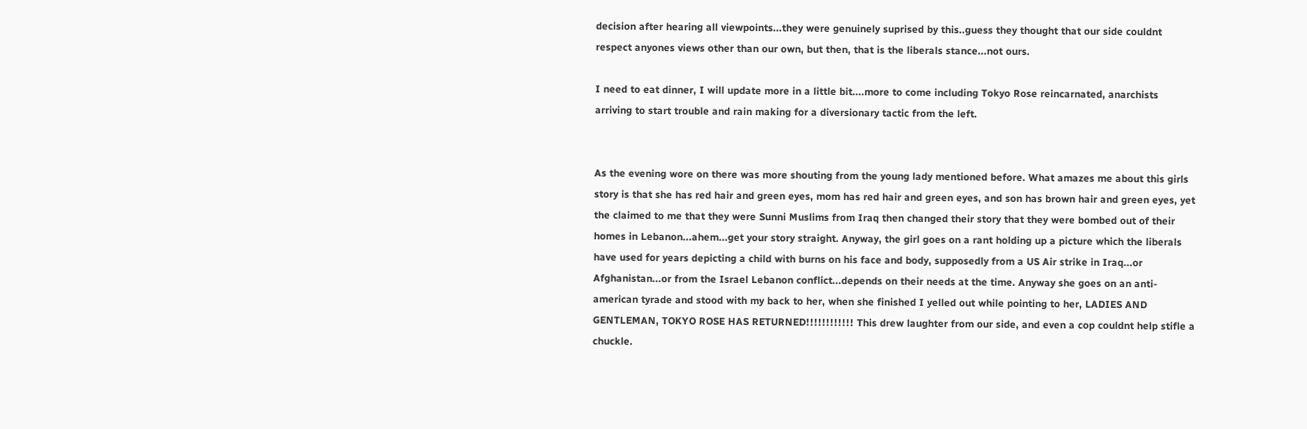decision after hearing all viewpoints...they were genuinely suprised by this..guess they thought that our side couldnt respect anyones views other than our own, but then, that is the liberals stance...not ours.

I need to eat dinner, I will update more in a little bit....more to come including Tokyo Rose reincarnated, anarchists arriving to start trouble and rain making for a diversionary tactic from the left.


As the evening wore on there was more shouting from the young lady mentioned before. What amazes me about this girls story is that she has red hair and green eyes, mom has red hair and green eyes, and son has brown hair and green eyes, yet the claimed to me that they were Sunni Muslims from Iraq then changed their story that they were bombed out of their homes in Lebanon...ahem...get your story straight. Anyway, the girl goes on a rant holding up a picture which the liberals have used for years depicting a child with burns on his face and body, supposedly from a US Air strike in Iraq...or Afghanistan...or from the Israel Lebanon conflict...depends on their needs at the time. Anyway she goes on an anti-american tyrade and stood with my back to her, when she finished I yelled out while pointing to her, LADIES AND GENTLEMAN, TOKYO ROSE HAS RETURNED!!!!!!!!!!!! This drew laughter from our side, and even a cop couldnt help stifle a chuckle.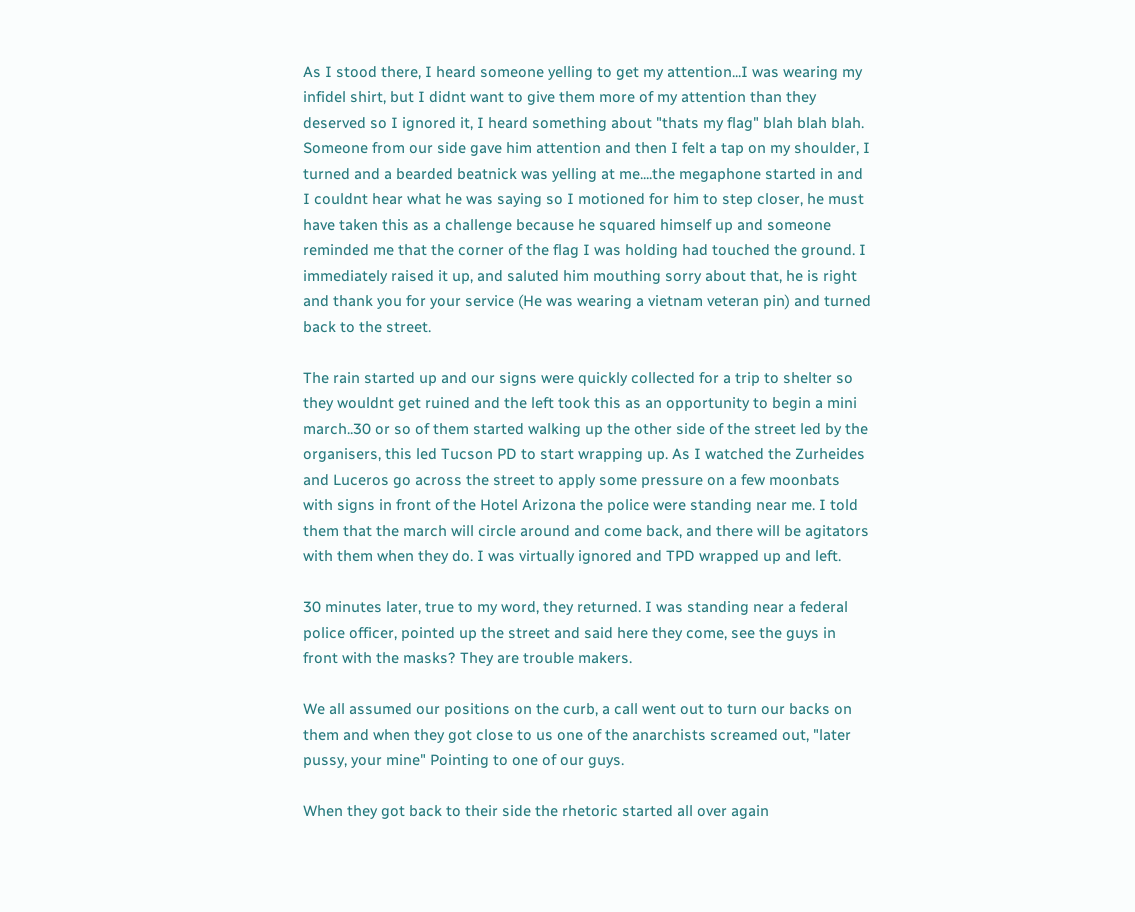As I stood there, I heard someone yelling to get my attention...I was wearing my infidel shirt, but I didnt want to give them more of my attention than they deserved so I ignored it, I heard something about "thats my flag" blah blah blah. Someone from our side gave him attention and then I felt a tap on my shoulder, I turned and a bearded beatnick was yelling at me....the megaphone started in and I couldnt hear what he was saying so I motioned for him to step closer, he must have taken this as a challenge because he squared himself up and someone reminded me that the corner of the flag I was holding had touched the ground. I immediately raised it up, and saluted him mouthing sorry about that, he is right and thank you for your service (He was wearing a vietnam veteran pin) and turned back to the street.

The rain started up and our signs were quickly collected for a trip to shelter so they wouldnt get ruined and the left took this as an opportunity to begin a mini march..30 or so of them started walking up the other side of the street led by the organisers, this led Tucson PD to start wrapping up. As I watched the Zurheides and Luceros go across the street to apply some pressure on a few moonbats with signs in front of the Hotel Arizona the police were standing near me. I told them that the march will circle around and come back, and there will be agitators with them when they do. I was virtually ignored and TPD wrapped up and left.

30 minutes later, true to my word, they returned. I was standing near a federal police officer, pointed up the street and said here they come, see the guys in front with the masks? They are trouble makers.

We all assumed our positions on the curb, a call went out to turn our backs on them and when they got close to us one of the anarchists screamed out, "later pussy, your mine" Pointing to one of our guys.

When they got back to their side the rhetoric started all over again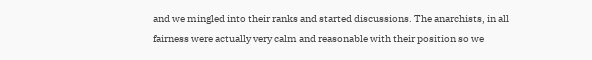and we mingled into their ranks and started discussions. The anarchists, in all fairness were actually very calm and reasonable with their position so we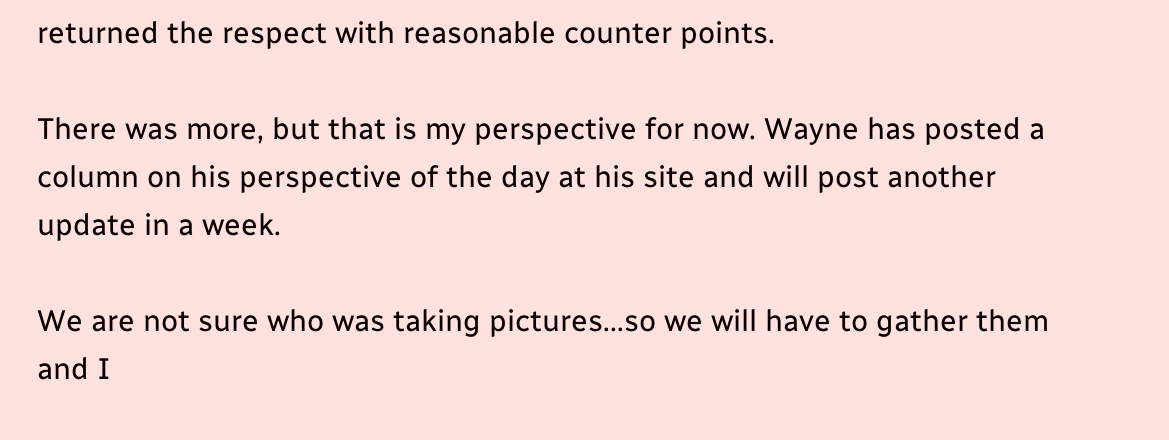returned the respect with reasonable counter points.

There was more, but that is my perspective for now. Wayne has posted a column on his perspective of the day at his site and will post another update in a week.

We are not sure who was taking pictures...so we will have to gather them and I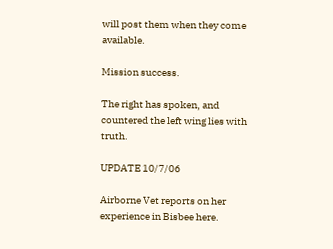will post them when they come available.

Mission success.

The right has spoken, and countered the left wing lies with truth.

UPDATE 10/7/06

Airborne Vet reports on her experience in Bisbee here.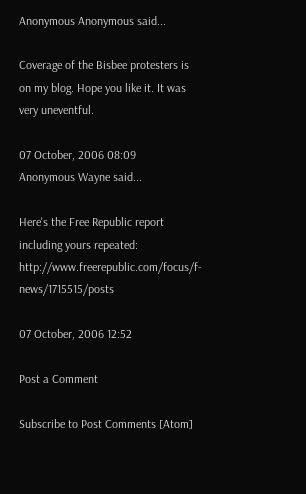Anonymous Anonymous said...

Coverage of the Bisbee protesters is on my blog. Hope you like it. It was very uneventful.

07 October, 2006 08:09
Anonymous Wayne said...

Here's the Free Republic report including yours repeated: http://www.freerepublic.com/focus/f-news/1715515/posts

07 October, 2006 12:52

Post a Comment

Subscribe to Post Comments [Atom]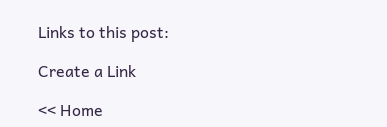Links to this post:

Create a Link

<< Home